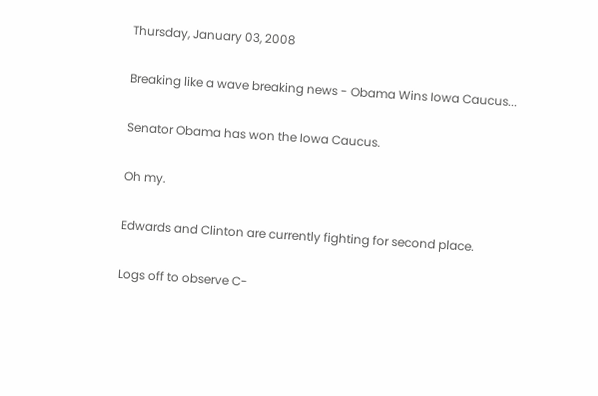Thursday, January 03, 2008

Breaking like a wave breaking news - Obama Wins Iowa Caucus...

Senator Obama has won the Iowa Caucus.

Oh my.

Edwards and Clinton are currently fighting for second place.

Logs off to observe C-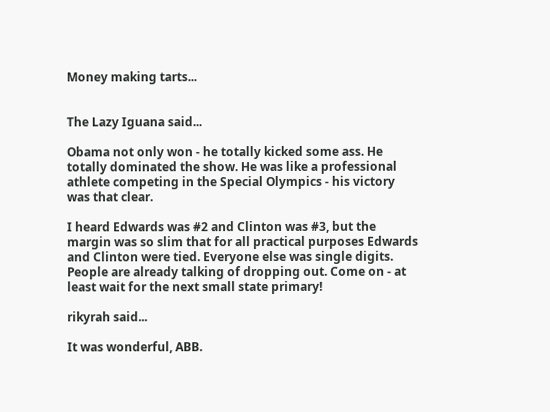Money making tarts...


The Lazy Iguana said...

Obama not only won - he totally kicked some ass. He totally dominated the show. He was like a professional athlete competing in the Special Olympics - his victory was that clear.

I heard Edwards was #2 and Clinton was #3, but the margin was so slim that for all practical purposes Edwards and Clinton were tied. Everyone else was single digits. People are already talking of dropping out. Come on - at least wait for the next small state primary!

rikyrah said...

It was wonderful, ABB.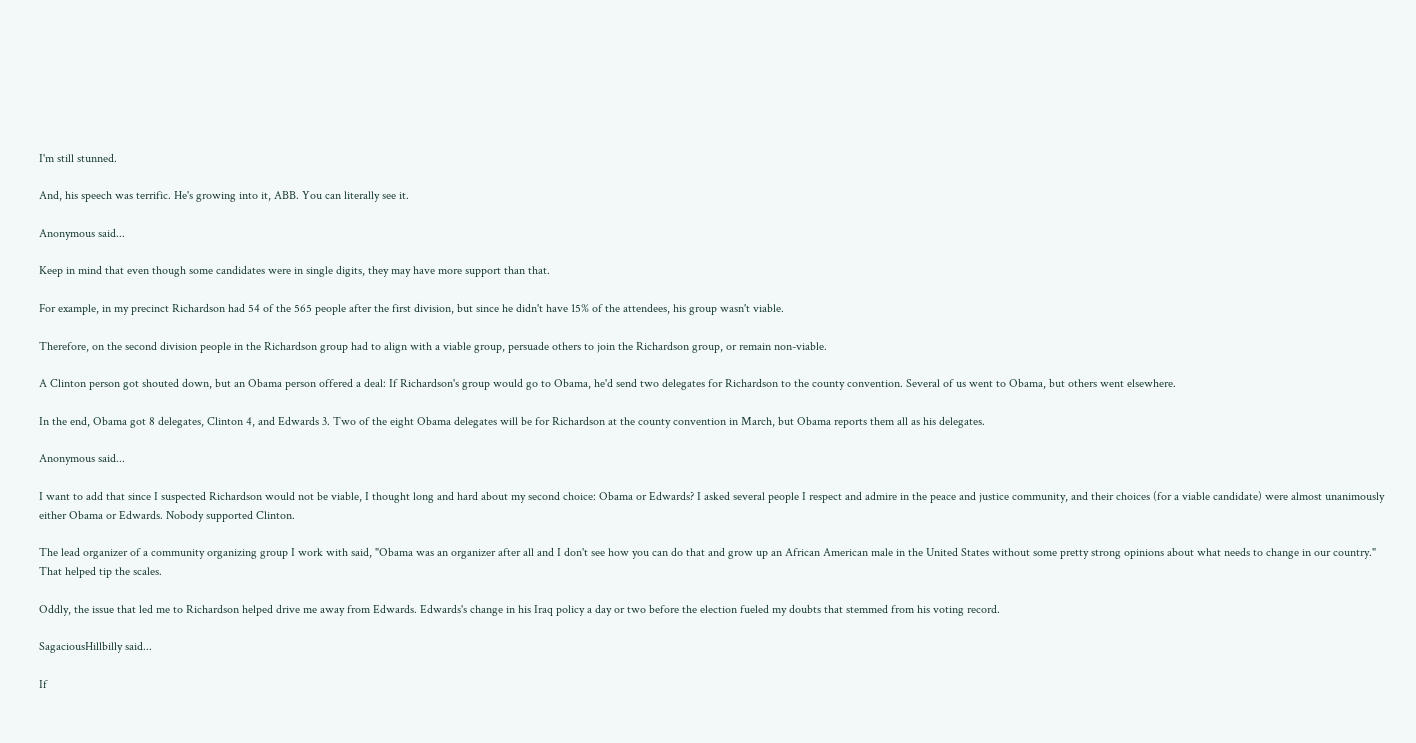I'm still stunned.

And, his speech was terrific. He's growing into it, ABB. You can literally see it.

Anonymous said...

Keep in mind that even though some candidates were in single digits, they may have more support than that.

For example, in my precinct Richardson had 54 of the 565 people after the first division, but since he didn't have 15% of the attendees, his group wasn't viable.

Therefore, on the second division people in the Richardson group had to align with a viable group, persuade others to join the Richardson group, or remain non-viable.

A Clinton person got shouted down, but an Obama person offered a deal: If Richardson's group would go to Obama, he'd send two delegates for Richardson to the county convention. Several of us went to Obama, but others went elsewhere.

In the end, Obama got 8 delegates, Clinton 4, and Edwards 3. Two of the eight Obama delegates will be for Richardson at the county convention in March, but Obama reports them all as his delegates.

Anonymous said...

I want to add that since I suspected Richardson would not be viable, I thought long and hard about my second choice: Obama or Edwards? I asked several people I respect and admire in the peace and justice community, and their choices (for a viable candidate) were almost unanimously either Obama or Edwards. Nobody supported Clinton.

The lead organizer of a community organizing group I work with said, "Obama was an organizer after all and I don't see how you can do that and grow up an African American male in the United States without some pretty strong opinions about what needs to change in our country." That helped tip the scales.

Oddly, the issue that led me to Richardson helped drive me away from Edwards. Edwards's change in his Iraq policy a day or two before the election fueled my doubts that stemmed from his voting record.

SagaciousHillbilly said...

If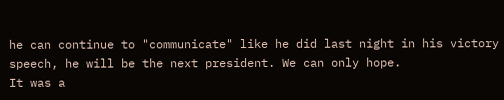he can continue to "communicate" like he did last night in his victory speech, he will be the next president. We can only hope.
It was a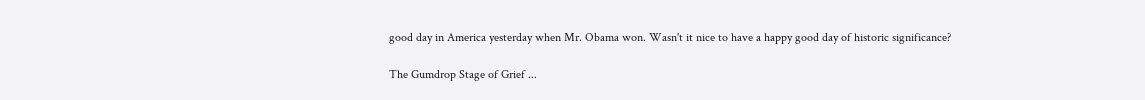good day in America yesterday when Mr. Obama won. Wasn't it nice to have a happy good day of historic significance?

The Gumdrop Stage of Grief ...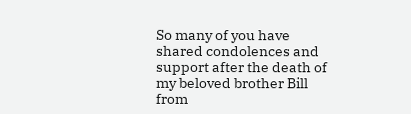So many of you have shared condolences and support after the death of my beloved brother Bill from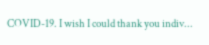COVID-19. I wish I could thank you indiv...